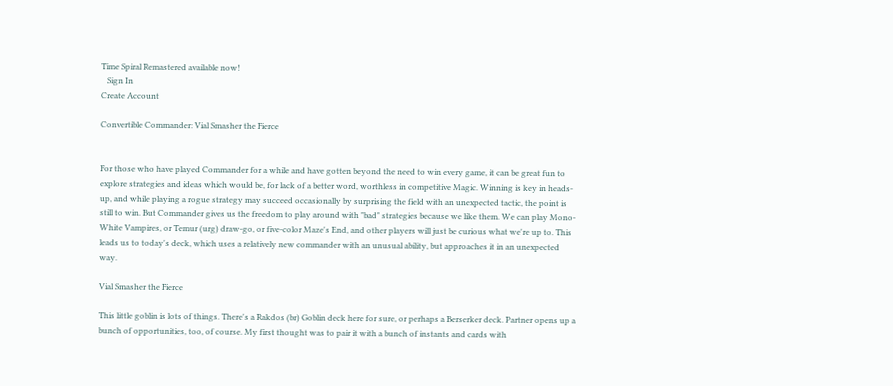Time Spiral Remastered available now!
   Sign In
Create Account

Convertible Commander: Vial Smasher the Fierce


For those who have played Commander for a while and have gotten beyond the need to win every game, it can be great fun to explore strategies and ideas which would be, for lack of a better word, worthless in competitive Magic. Winning is key in heads-up, and while playing a rogue strategy may succeed occasionally by surprising the field with an unexpected tactic, the point is still to win. But Commander gives us the freedom to play around with "bad" strategies because we like them. We can play Mono-White Vampires, or Temur (urg) draw-go, or five-color Maze's End, and other players will just be curious what we're up to. This leads us to today's deck, which uses a relatively new commander with an unusual ability, but approaches it in an unexpected way.

Vial Smasher the Fierce

This little goblin is lots of things. There's a Rakdos (br) Goblin deck here for sure, or perhaps a Berserker deck. Partner opens up a bunch of opportunities, too, of course. My first thought was to pair it with a bunch of instants and cards with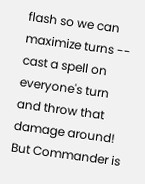flash so we can maximize turns -- cast a spell on everyone's turn and throw that damage around! But Commander is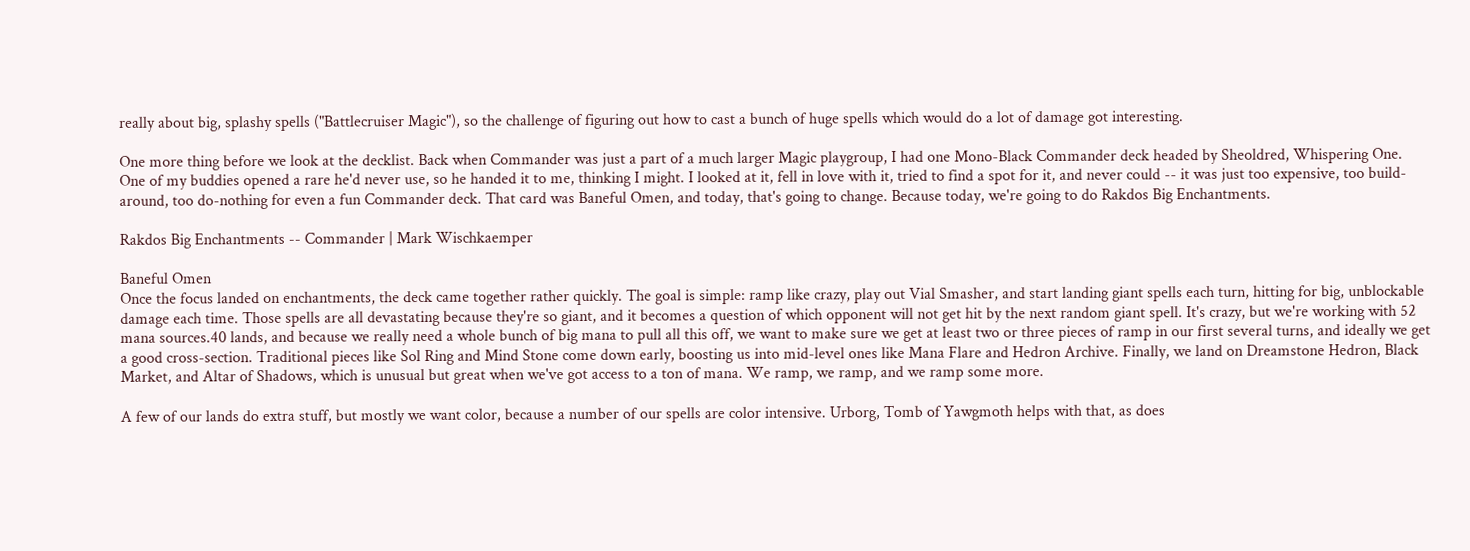really about big, splashy spells ("Battlecruiser Magic"), so the challenge of figuring out how to cast a bunch of huge spells which would do a lot of damage got interesting.

One more thing before we look at the decklist. Back when Commander was just a part of a much larger Magic playgroup, I had one Mono-Black Commander deck headed by Sheoldred, Whispering One. One of my buddies opened a rare he'd never use, so he handed it to me, thinking I might. I looked at it, fell in love with it, tried to find a spot for it, and never could -- it was just too expensive, too build-around, too do-nothing for even a fun Commander deck. That card was Baneful Omen, and today, that's going to change. Because today, we're going to do Rakdos Big Enchantments.

Rakdos Big Enchantments -- Commander | Mark Wischkaemper

Baneful Omen
Once the focus landed on enchantments, the deck came together rather quickly. The goal is simple: ramp like crazy, play out Vial Smasher, and start landing giant spells each turn, hitting for big, unblockable damage each time. Those spells are all devastating because they're so giant, and it becomes a question of which opponent will not get hit by the next random giant spell. It's crazy, but we're working with 52 mana sources.40 lands, and because we really need a whole bunch of big mana to pull all this off, we want to make sure we get at least two or three pieces of ramp in our first several turns, and ideally we get a good cross-section. Traditional pieces like Sol Ring and Mind Stone come down early, boosting us into mid-level ones like Mana Flare and Hedron Archive. Finally, we land on Dreamstone Hedron, Black Market, and Altar of Shadows, which is unusual but great when we've got access to a ton of mana. We ramp, we ramp, and we ramp some more.

A few of our lands do extra stuff, but mostly we want color, because a number of our spells are color intensive. Urborg, Tomb of Yawgmoth helps with that, as does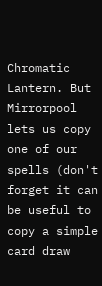Chromatic Lantern. But Mirrorpool lets us copy one of our spells (don't forget it can be useful to copy a simple card draw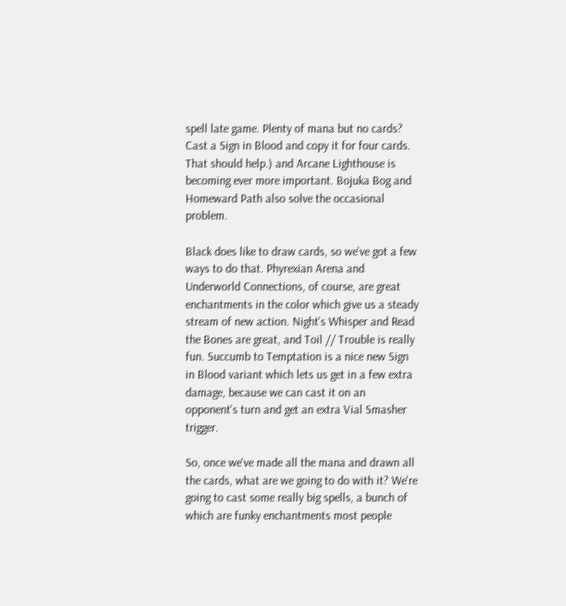spell late game. Plenty of mana but no cards? Cast a Sign in Blood and copy it for four cards. That should help.) and Arcane Lighthouse is becoming ever more important. Bojuka Bog and Homeward Path also solve the occasional problem.

Black does like to draw cards, so we've got a few ways to do that. Phyrexian Arena and Underworld Connections, of course, are great enchantments in the color which give us a steady stream of new action. Night's Whisper and Read the Bones are great, and Toil // Trouble is really fun. Succumb to Temptation is a nice new Sign in Blood variant which lets us get in a few extra damage, because we can cast it on an opponent's turn and get an extra Vial Smasher trigger.

So, once we've made all the mana and drawn all the cards, what are we going to do with it? We're going to cast some really big spells, a bunch of which are funky enchantments most people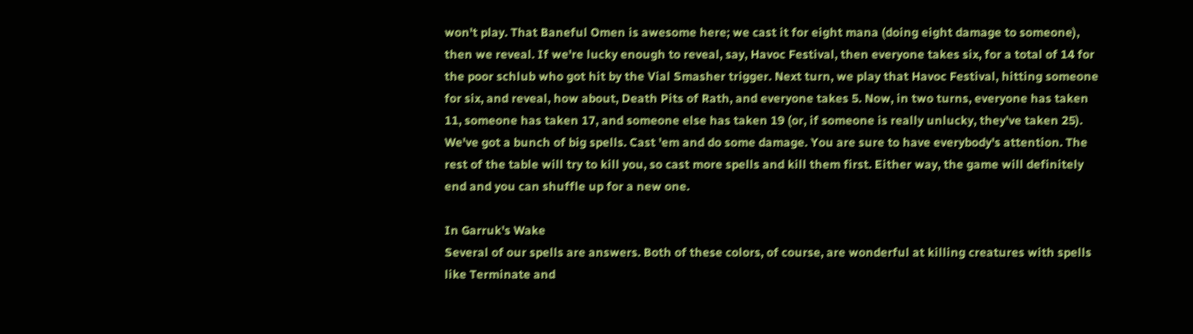won't play. That Baneful Omen is awesome here; we cast it for eight mana (doing eight damage to someone), then we reveal. If we're lucky enough to reveal, say, Havoc Festival, then everyone takes six, for a total of 14 for the poor schlub who got hit by the Vial Smasher trigger. Next turn, we play that Havoc Festival, hitting someone for six, and reveal, how about, Death Pits of Rath, and everyone takes 5. Now, in two turns, everyone has taken 11, someone has taken 17, and someone else has taken 19 (or, if someone is really unlucky, they've taken 25). We've got a bunch of big spells. Cast 'em and do some damage. You are sure to have everybody's attention. The rest of the table will try to kill you, so cast more spells and kill them first. Either way, the game will definitely end and you can shuffle up for a new one.

In Garruk's Wake
Several of our spells are answers. Both of these colors, of course, are wonderful at killing creatures with spells like Terminate and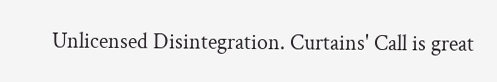Unlicensed Disintegration. Curtains' Call is great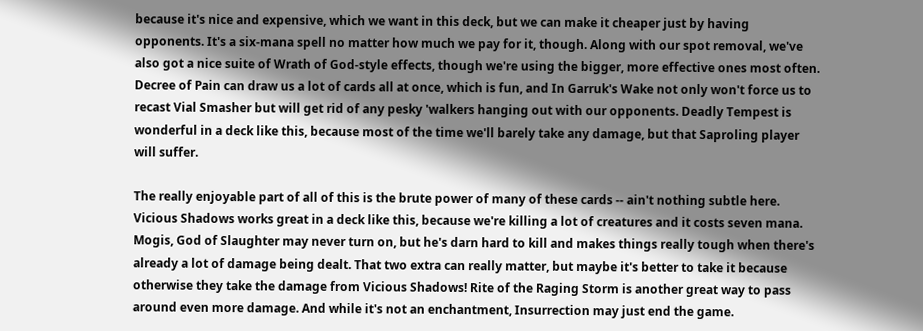because it's nice and expensive, which we want in this deck, but we can make it cheaper just by having opponents. It's a six-mana spell no matter how much we pay for it, though. Along with our spot removal, we've also got a nice suite of Wrath of God-style effects, though we're using the bigger, more effective ones most often. Decree of Pain can draw us a lot of cards all at once, which is fun, and In Garruk's Wake not only won't force us to recast Vial Smasher but will get rid of any pesky 'walkers hanging out with our opponents. Deadly Tempest is wonderful in a deck like this, because most of the time we'll barely take any damage, but that Saproling player will suffer.

The really enjoyable part of all of this is the brute power of many of these cards -- ain't nothing subtle here. Vicious Shadows works great in a deck like this, because we're killing a lot of creatures and it costs seven mana. Mogis, God of Slaughter may never turn on, but he's darn hard to kill and makes things really tough when there's already a lot of damage being dealt. That two extra can really matter, but maybe it's better to take it because otherwise they take the damage from Vicious Shadows! Rite of the Raging Storm is another great way to pass around even more damage. And while it's not an enchantment, Insurrection may just end the game.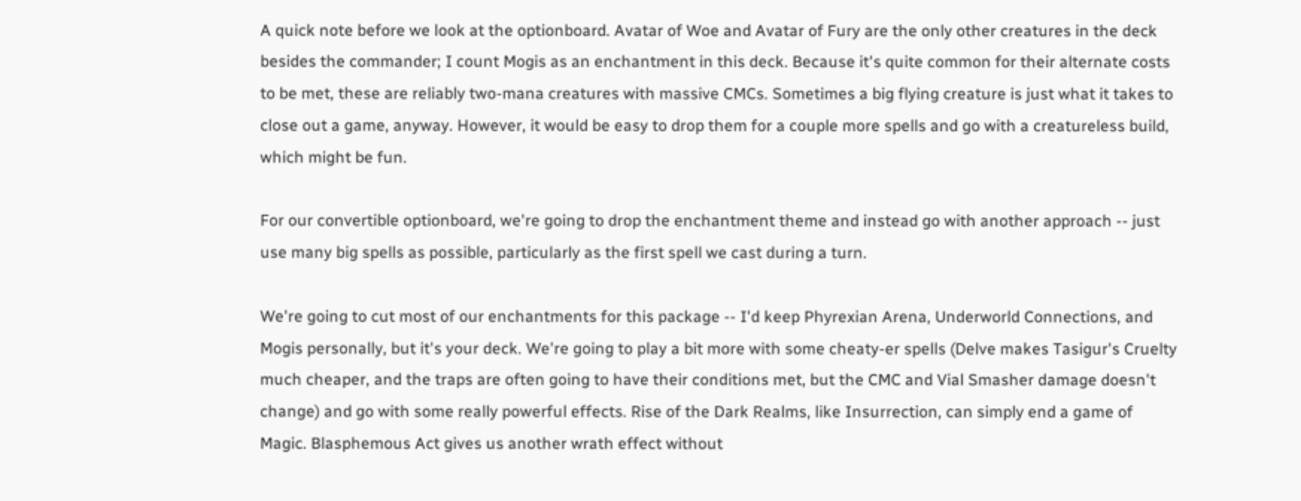A quick note before we look at the optionboard. Avatar of Woe and Avatar of Fury are the only other creatures in the deck besides the commander; I count Mogis as an enchantment in this deck. Because it's quite common for their alternate costs to be met, these are reliably two-mana creatures with massive CMCs. Sometimes a big flying creature is just what it takes to close out a game, anyway. However, it would be easy to drop them for a couple more spells and go with a creatureless build, which might be fun.

For our convertible optionboard, we're going to drop the enchantment theme and instead go with another approach -- just use many big spells as possible, particularly as the first spell we cast during a turn.

We're going to cut most of our enchantments for this package -- I'd keep Phyrexian Arena, Underworld Connections, and Mogis personally, but it's your deck. We're going to play a bit more with some cheaty-er spells (Delve makes Tasigur's Cruelty much cheaper, and the traps are often going to have their conditions met, but the CMC and Vial Smasher damage doesn't change) and go with some really powerful effects. Rise of the Dark Realms, like Insurrection, can simply end a game of Magic. Blasphemous Act gives us another wrath effect without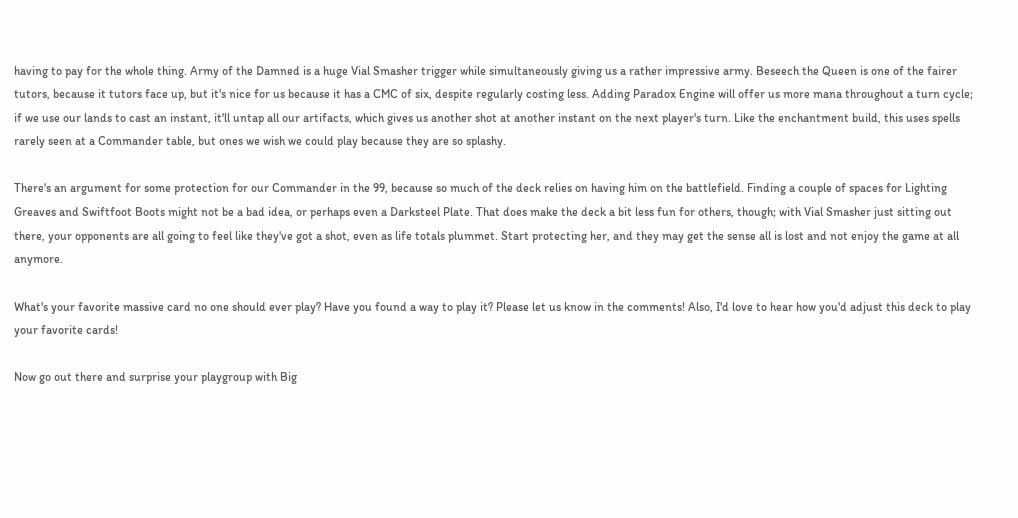having to pay for the whole thing. Army of the Damned is a huge Vial Smasher trigger while simultaneously giving us a rather impressive army. Beseech the Queen is one of the fairer tutors, because it tutors face up, but it's nice for us because it has a CMC of six, despite regularly costing less. Adding Paradox Engine will offer us more mana throughout a turn cycle; if we use our lands to cast an instant, it'll untap all our artifacts, which gives us another shot at another instant on the next player's turn. Like the enchantment build, this uses spells rarely seen at a Commander table, but ones we wish we could play because they are so splashy.

There's an argument for some protection for our Commander in the 99, because so much of the deck relies on having him on the battlefield. Finding a couple of spaces for Lighting Greaves and Swiftfoot Boots might not be a bad idea, or perhaps even a Darksteel Plate. That does make the deck a bit less fun for others, though; with Vial Smasher just sitting out there, your opponents are all going to feel like they've got a shot, even as life totals plummet. Start protecting her, and they may get the sense all is lost and not enjoy the game at all anymore.

What's your favorite massive card no one should ever play? Have you found a way to play it? Please let us know in the comments! Also, I'd love to hear how you'd adjust this deck to play your favorite cards!

Now go out there and surprise your playgroup with Big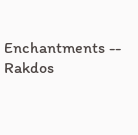Enchantments -- Rakdos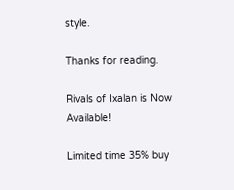style.

Thanks for reading.

Rivals of Ixalan is Now Available!

Limited time 35% buy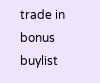trade in bonus buylist